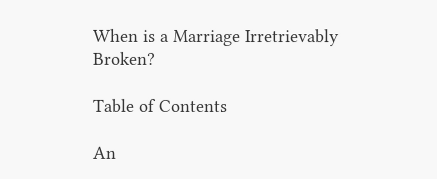When is a Marriage Irretrievably Broken?

Table of Contents

An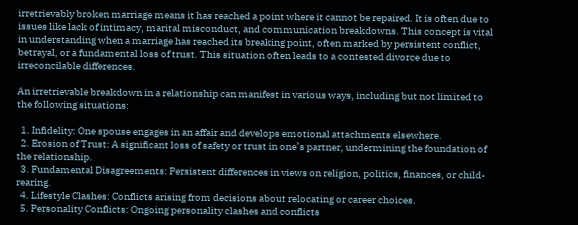irretrievably broken marriage means it has reached a point where it cannot be repaired. It is often due to issues like lack of intimacy, marital misconduct, and communication breakdowns. This concept is vital in understanding when a marriage has reached its breaking point, often marked by persistent conflict, betrayal, or a fundamental loss of trust. This situation often leads to a contested divorce due to irreconcilable differences.

An irretrievable breakdown in a relationship can manifest in various ways, including but not limited to the following situations:

  1. Infidelity: One spouse engages in an affair and develops emotional attachments elsewhere.
  2. Erosion of Trust: A significant loss of safety or trust in one’s partner, undermining the foundation of the relationship.
  3. Fundamental Disagreements: Persistent differences in views on religion, politics, finances, or child-rearing.
  4. Lifestyle Clashes: Conflicts arising from decisions about relocating or career choices.
  5. Personality Conflicts: Ongoing personality clashes and conflicts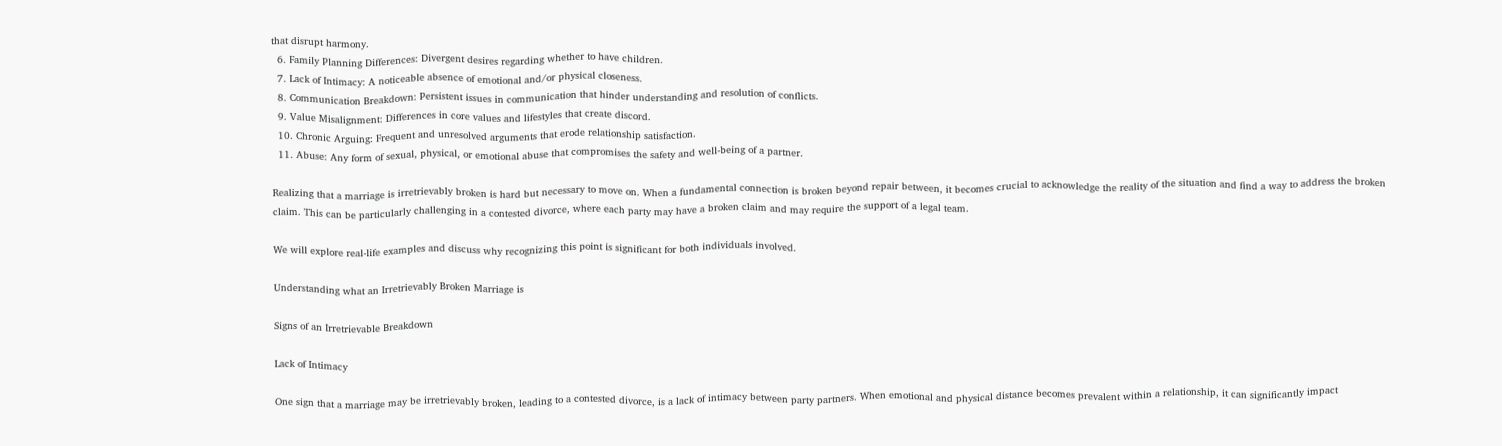that disrupt harmony.
  6. Family Planning Differences: Divergent desires regarding whether to have children.
  7. Lack of Intimacy: A noticeable absence of emotional and/or physical closeness.
  8. Communication Breakdown: Persistent issues in communication that hinder understanding and resolution of conflicts.
  9. Value Misalignment: Differences in core values and lifestyles that create discord.
  10. Chronic Arguing: Frequent and unresolved arguments that erode relationship satisfaction.
  11. Abuse: Any form of sexual, physical, or emotional abuse that compromises the safety and well-being of a partner.

Realizing that a marriage is irretrievably broken is hard but necessary to move on. When a fundamental connection is broken beyond repair between, it becomes crucial to acknowledge the reality of the situation and find a way to address the broken claim. This can be particularly challenging in a contested divorce, where each party may have a broken claim and may require the support of a legal team.

We will explore real-life examples and discuss why recognizing this point is significant for both individuals involved.

Understanding what an Irretrievably Broken Marriage is

Signs of an Irretrievable Breakdown

Lack of Intimacy

One sign that a marriage may be irretrievably broken, leading to a contested divorce, is a lack of intimacy between party partners. When emotional and physical distance becomes prevalent within a relationship, it can significantly impact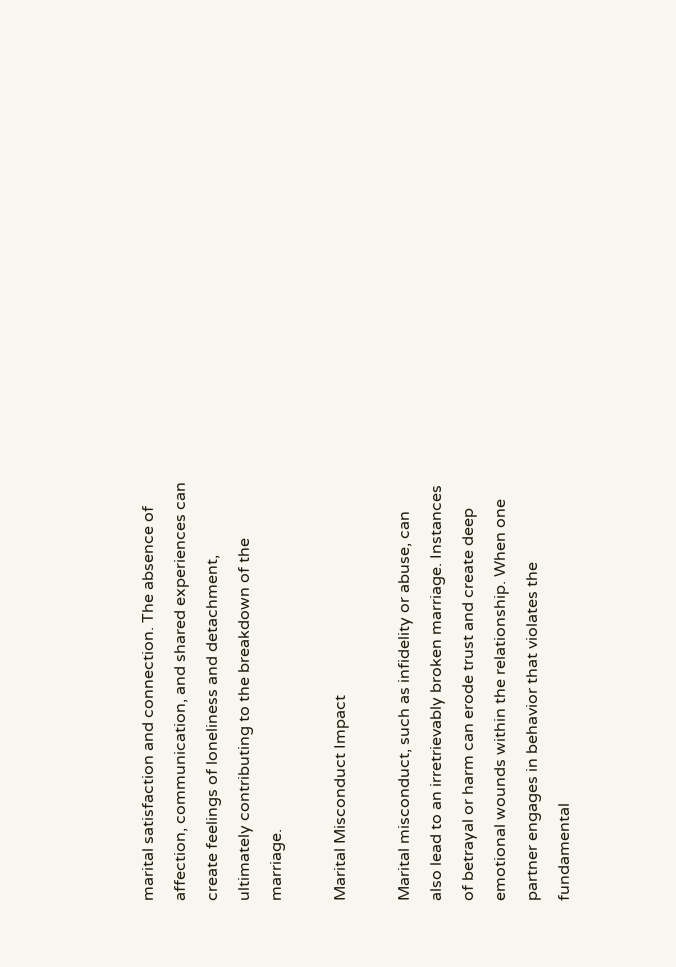marital satisfaction and connection. The absence of affection, communication, and shared experiences can create feelings of loneliness and detachment, ultimately contributing to the breakdown of the marriage.

Marital Misconduct Impact

Marital misconduct, such as infidelity or abuse, can also lead to an irretrievably broken marriage. Instances of betrayal or harm can erode trust and create deep emotional wounds within the relationship. When one partner engages in behavior that violates the fundamental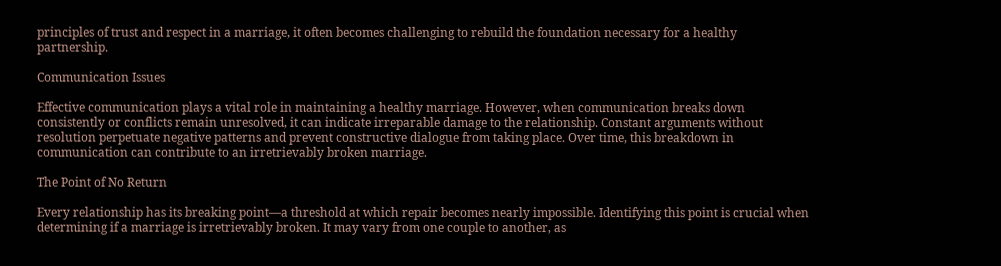principles of trust and respect in a marriage, it often becomes challenging to rebuild the foundation necessary for a healthy partnership.

Communication Issues

Effective communication plays a vital role in maintaining a healthy marriage. However, when communication breaks down consistently or conflicts remain unresolved, it can indicate irreparable damage to the relationship. Constant arguments without resolution perpetuate negative patterns and prevent constructive dialogue from taking place. Over time, this breakdown in communication can contribute to an irretrievably broken marriage.

The Point of No Return

Every relationship has its breaking point—a threshold at which repair becomes nearly impossible. Identifying this point is crucial when determining if a marriage is irretrievably broken. It may vary from one couple to another, as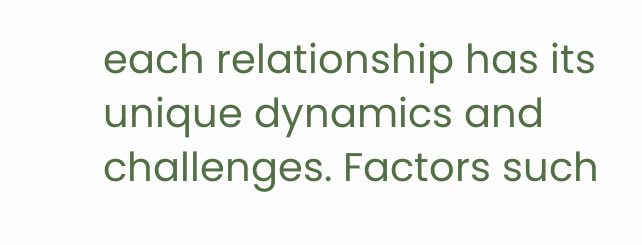each relationship has its unique dynamics and challenges. Factors such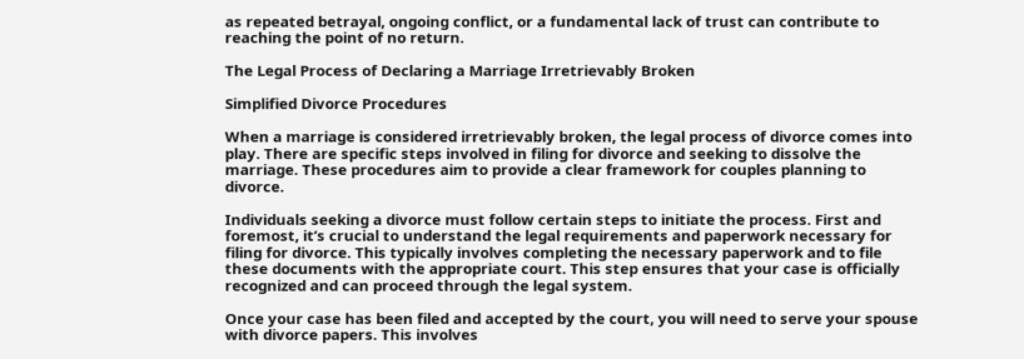as repeated betrayal, ongoing conflict, or a fundamental lack of trust can contribute to reaching the point of no return.

The Legal Process of Declaring a Marriage Irretrievably Broken

Simplified Divorce Procedures

When a marriage is considered irretrievably broken, the legal process of divorce comes into play. There are specific steps involved in filing for divorce and seeking to dissolve the marriage. These procedures aim to provide a clear framework for couples planning to divorce.

Individuals seeking a divorce must follow certain steps to initiate the process. First and foremost, it’s crucial to understand the legal requirements and paperwork necessary for filing for divorce. This typically involves completing the necessary paperwork and to file these documents with the appropriate court. This step ensures that your case is officially recognized and can proceed through the legal system.

Once your case has been filed and accepted by the court, you will need to serve your spouse with divorce papers. This involves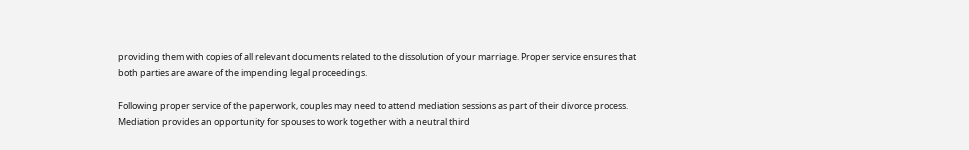providing them with copies of all relevant documents related to the dissolution of your marriage. Proper service ensures that both parties are aware of the impending legal proceedings.

Following proper service of the paperwork, couples may need to attend mediation sessions as part of their divorce process. Mediation provides an opportunity for spouses to work together with a neutral third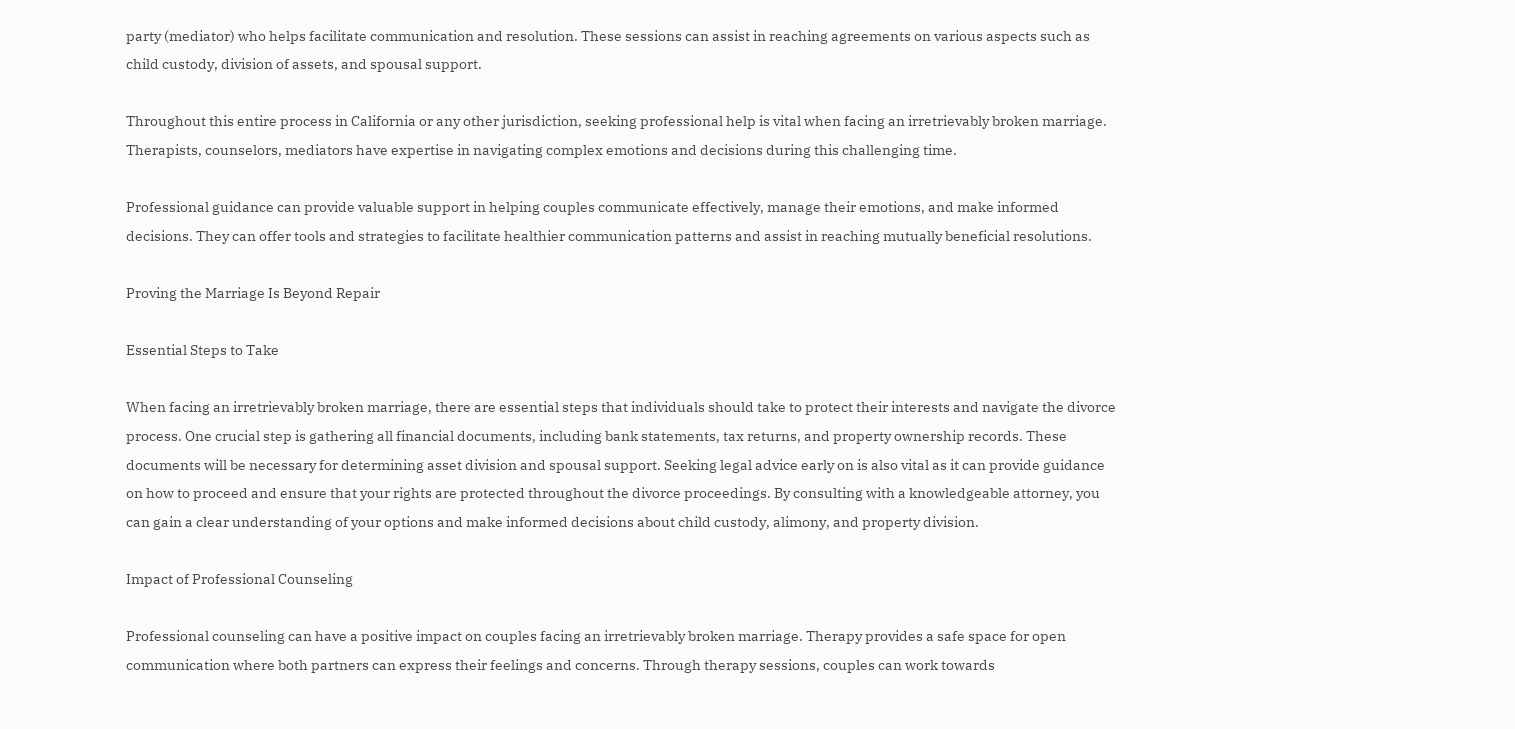party (mediator) who helps facilitate communication and resolution. These sessions can assist in reaching agreements on various aspects such as child custody, division of assets, and spousal support.

Throughout this entire process in California or any other jurisdiction, seeking professional help is vital when facing an irretrievably broken marriage. Therapists, counselors, mediators have expertise in navigating complex emotions and decisions during this challenging time.

Professional guidance can provide valuable support in helping couples communicate effectively, manage their emotions, and make informed decisions. They can offer tools and strategies to facilitate healthier communication patterns and assist in reaching mutually beneficial resolutions.

Proving the Marriage Is Beyond Repair

Essential Steps to Take

When facing an irretrievably broken marriage, there are essential steps that individuals should take to protect their interests and navigate the divorce process. One crucial step is gathering all financial documents, including bank statements, tax returns, and property ownership records. These documents will be necessary for determining asset division and spousal support. Seeking legal advice early on is also vital as it can provide guidance on how to proceed and ensure that your rights are protected throughout the divorce proceedings. By consulting with a knowledgeable attorney, you can gain a clear understanding of your options and make informed decisions about child custody, alimony, and property division.

Impact of Professional Counseling

Professional counseling can have a positive impact on couples facing an irretrievably broken marriage. Therapy provides a safe space for open communication where both partners can express their feelings and concerns. Through therapy sessions, couples can work towards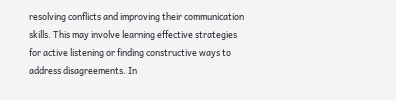resolving conflicts and improving their communication skills. This may involve learning effective strategies for active listening or finding constructive ways to address disagreements. In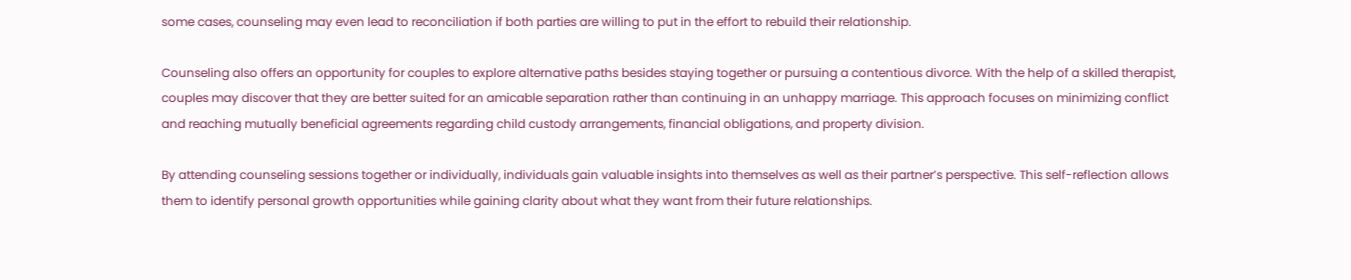some cases, counseling may even lead to reconciliation if both parties are willing to put in the effort to rebuild their relationship.

Counseling also offers an opportunity for couples to explore alternative paths besides staying together or pursuing a contentious divorce. With the help of a skilled therapist, couples may discover that they are better suited for an amicable separation rather than continuing in an unhappy marriage. This approach focuses on minimizing conflict and reaching mutually beneficial agreements regarding child custody arrangements, financial obligations, and property division.

By attending counseling sessions together or individually, individuals gain valuable insights into themselves as well as their partner’s perspective. This self-reflection allows them to identify personal growth opportunities while gaining clarity about what they want from their future relationships.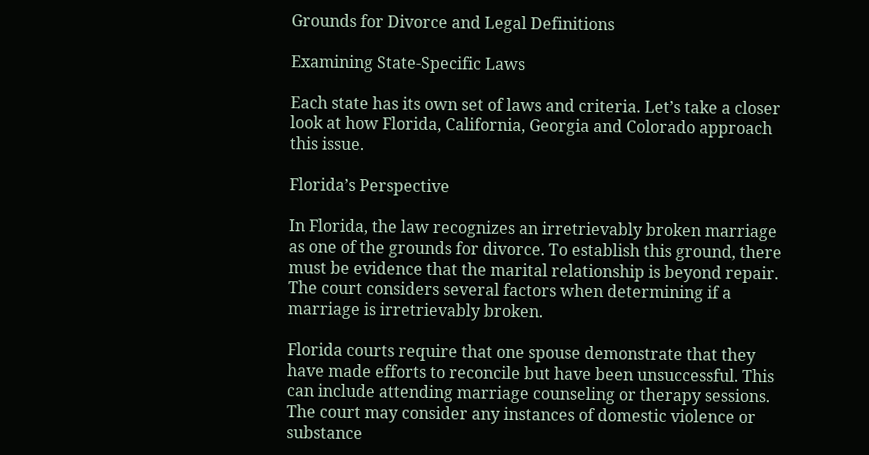Grounds for Divorce and Legal Definitions

Examining State-Specific Laws

Each state has its own set of laws and criteria. Let’s take a closer look at how Florida, California, Georgia and Colorado approach this issue.

Florida’s Perspective

In Florida, the law recognizes an irretrievably broken marriage as one of the grounds for divorce. To establish this ground, there must be evidence that the marital relationship is beyond repair. The court considers several factors when determining if a marriage is irretrievably broken.

Florida courts require that one spouse demonstrate that they have made efforts to reconcile but have been unsuccessful. This can include attending marriage counseling or therapy sessions. The court may consider any instances of domestic violence or substance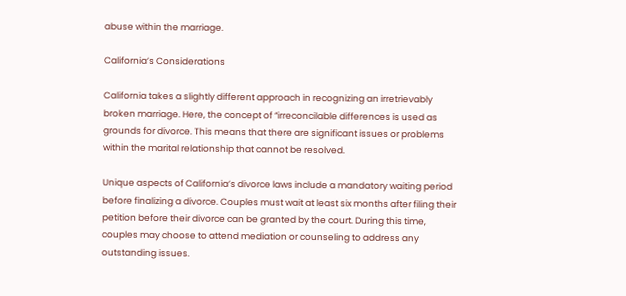abuse within the marriage.

California’s Considerations

California takes a slightly different approach in recognizing an irretrievably broken marriage. Here, the concept of “irreconcilable differences is used as grounds for divorce. This means that there are significant issues or problems within the marital relationship that cannot be resolved.

Unique aspects of California’s divorce laws include a mandatory waiting period before finalizing a divorce. Couples must wait at least six months after filing their petition before their divorce can be granted by the court. During this time, couples may choose to attend mediation or counseling to address any outstanding issues.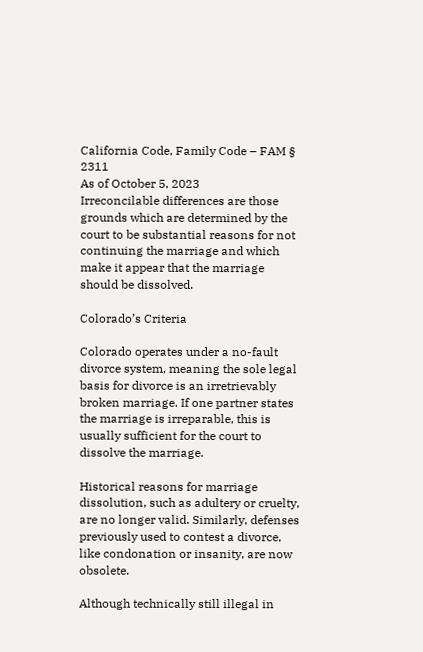California Code, Family Code – FAM § 2311
As of October 5, 2023
Irreconcilable differences are those grounds which are determined by the court to be substantial reasons for not continuing the marriage and which make it appear that the marriage should be dissolved.

Colorado’s Criteria

Colorado operates under a no-fault divorce system, meaning the sole legal basis for divorce is an irretrievably broken marriage. If one partner states the marriage is irreparable, this is usually sufficient for the court to dissolve the marriage.

Historical reasons for marriage dissolution, such as adultery or cruelty, are no longer valid. Similarly, defenses previously used to contest a divorce, like condonation or insanity, are now obsolete.

Although technically still illegal in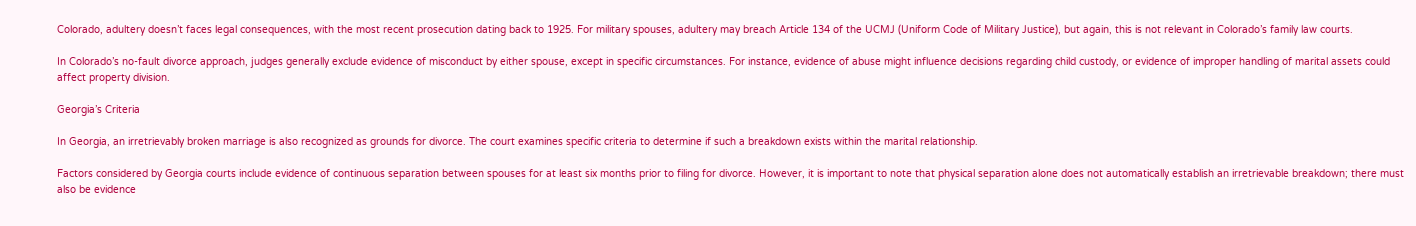Colorado, adultery doesn’t faces legal consequences, with the most recent prosecution dating back to 1925. For military spouses, adultery may breach Article 134 of the UCMJ (Uniform Code of Military Justice), but again, this is not relevant in Colorado’s family law courts.

In Colorado’s no-fault divorce approach, judges generally exclude evidence of misconduct by either spouse, except in specific circumstances. For instance, evidence of abuse might influence decisions regarding child custody, or evidence of improper handling of marital assets could affect property division.

Georgia’s Criteria

In Georgia, an irretrievably broken marriage is also recognized as grounds for divorce. The court examines specific criteria to determine if such a breakdown exists within the marital relationship.

Factors considered by Georgia courts include evidence of continuous separation between spouses for at least six months prior to filing for divorce. However, it is important to note that physical separation alone does not automatically establish an irretrievable breakdown; there must also be evidence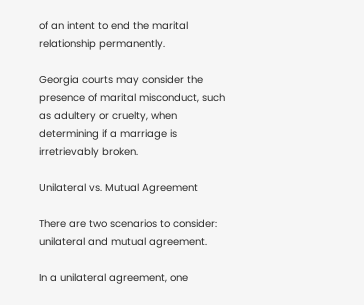of an intent to end the marital relationship permanently.

Georgia courts may consider the presence of marital misconduct, such as adultery or cruelty, when determining if a marriage is irretrievably broken.

Unilateral vs. Mutual Agreement

There are two scenarios to consider: unilateral and mutual agreement.

In a unilateral agreement, one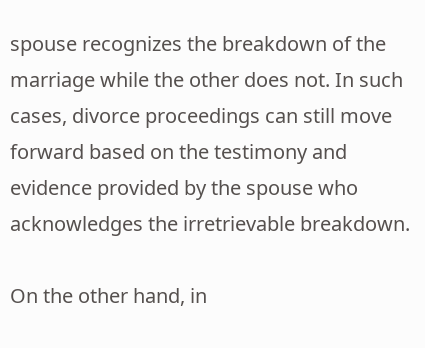spouse recognizes the breakdown of the marriage while the other does not. In such cases, divorce proceedings can still move forward based on the testimony and evidence provided by the spouse who acknowledges the irretrievable breakdown.

On the other hand, in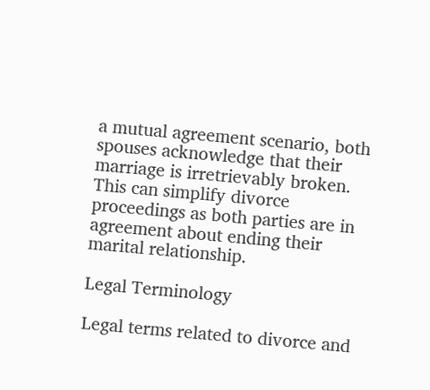a mutual agreement scenario, both spouses acknowledge that their marriage is irretrievably broken. This can simplify divorce proceedings as both parties are in agreement about ending their marital relationship.

Legal Terminology

Legal terms related to divorce and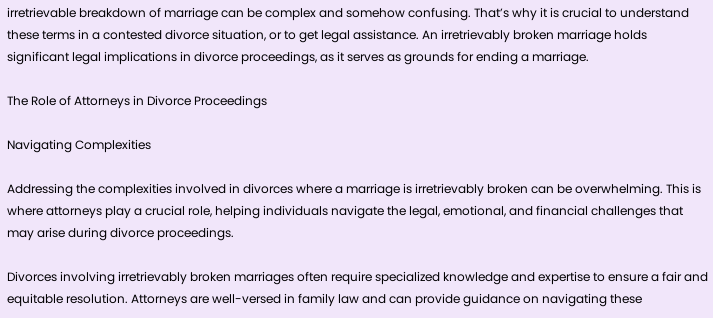irretrievable breakdown of marriage can be complex and somehow confusing. That’s why it is crucial to understand these terms in a contested divorce situation, or to get legal assistance. An irretrievably broken marriage holds significant legal implications in divorce proceedings, as it serves as grounds for ending a marriage.

The Role of Attorneys in Divorce Proceedings

Navigating Complexities

Addressing the complexities involved in divorces where a marriage is irretrievably broken can be overwhelming. This is where attorneys play a crucial role, helping individuals navigate the legal, emotional, and financial challenges that may arise during divorce proceedings.

Divorces involving irretrievably broken marriages often require specialized knowledge and expertise to ensure a fair and equitable resolution. Attorneys are well-versed in family law and can provide guidance on navigating these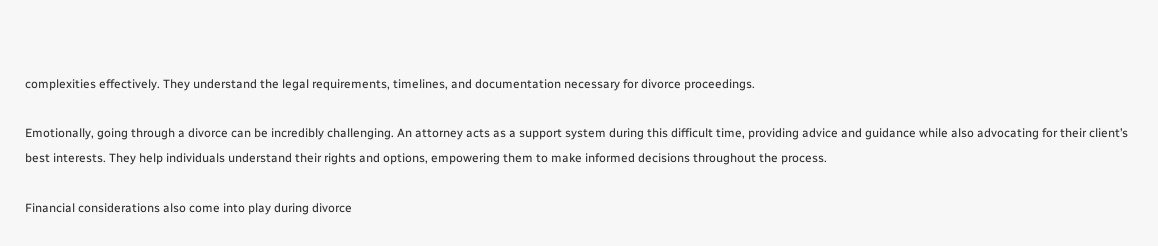complexities effectively. They understand the legal requirements, timelines, and documentation necessary for divorce proceedings.

Emotionally, going through a divorce can be incredibly challenging. An attorney acts as a support system during this difficult time, providing advice and guidance while also advocating for their client’s best interests. They help individuals understand their rights and options, empowering them to make informed decisions throughout the process.

Financial considerations also come into play during divorce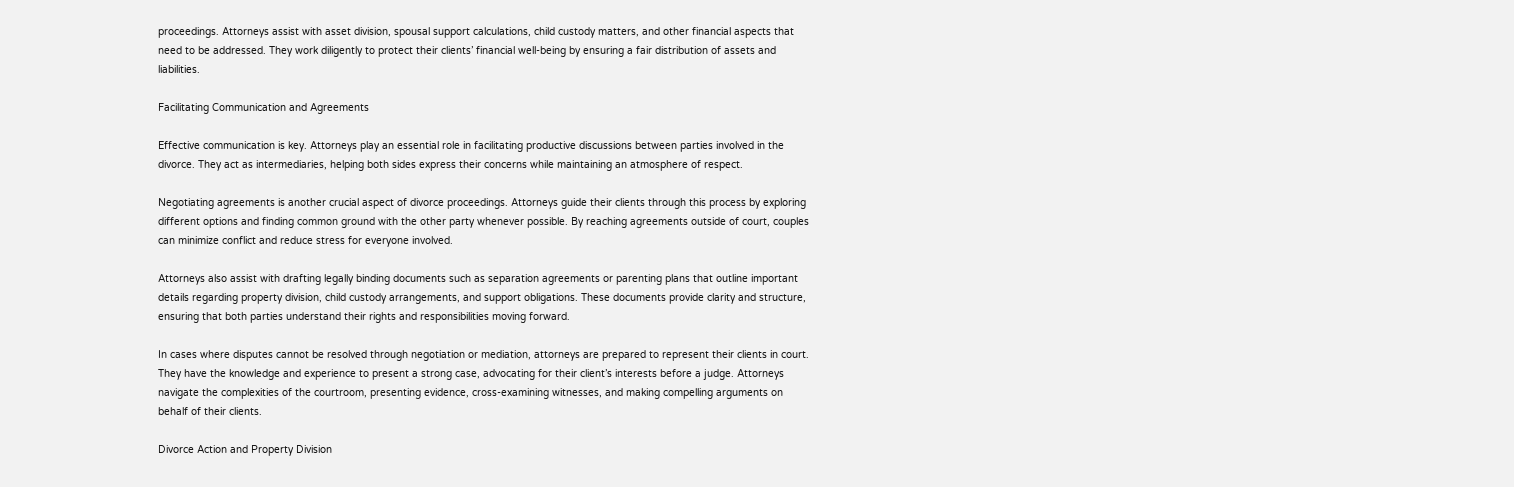proceedings. Attorneys assist with asset division, spousal support calculations, child custody matters, and other financial aspects that need to be addressed. They work diligently to protect their clients’ financial well-being by ensuring a fair distribution of assets and liabilities.

Facilitating Communication and Agreements

Effective communication is key. Attorneys play an essential role in facilitating productive discussions between parties involved in the divorce. They act as intermediaries, helping both sides express their concerns while maintaining an atmosphere of respect.

Negotiating agreements is another crucial aspect of divorce proceedings. Attorneys guide their clients through this process by exploring different options and finding common ground with the other party whenever possible. By reaching agreements outside of court, couples can minimize conflict and reduce stress for everyone involved.

Attorneys also assist with drafting legally binding documents such as separation agreements or parenting plans that outline important details regarding property division, child custody arrangements, and support obligations. These documents provide clarity and structure, ensuring that both parties understand their rights and responsibilities moving forward.

In cases where disputes cannot be resolved through negotiation or mediation, attorneys are prepared to represent their clients in court. They have the knowledge and experience to present a strong case, advocating for their client’s interests before a judge. Attorneys navigate the complexities of the courtroom, presenting evidence, cross-examining witnesses, and making compelling arguments on behalf of their clients.

Divorce Action and Property Division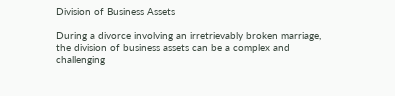Division of Business Assets

During a divorce involving an irretrievably broken marriage, the division of business assets can be a complex and challenging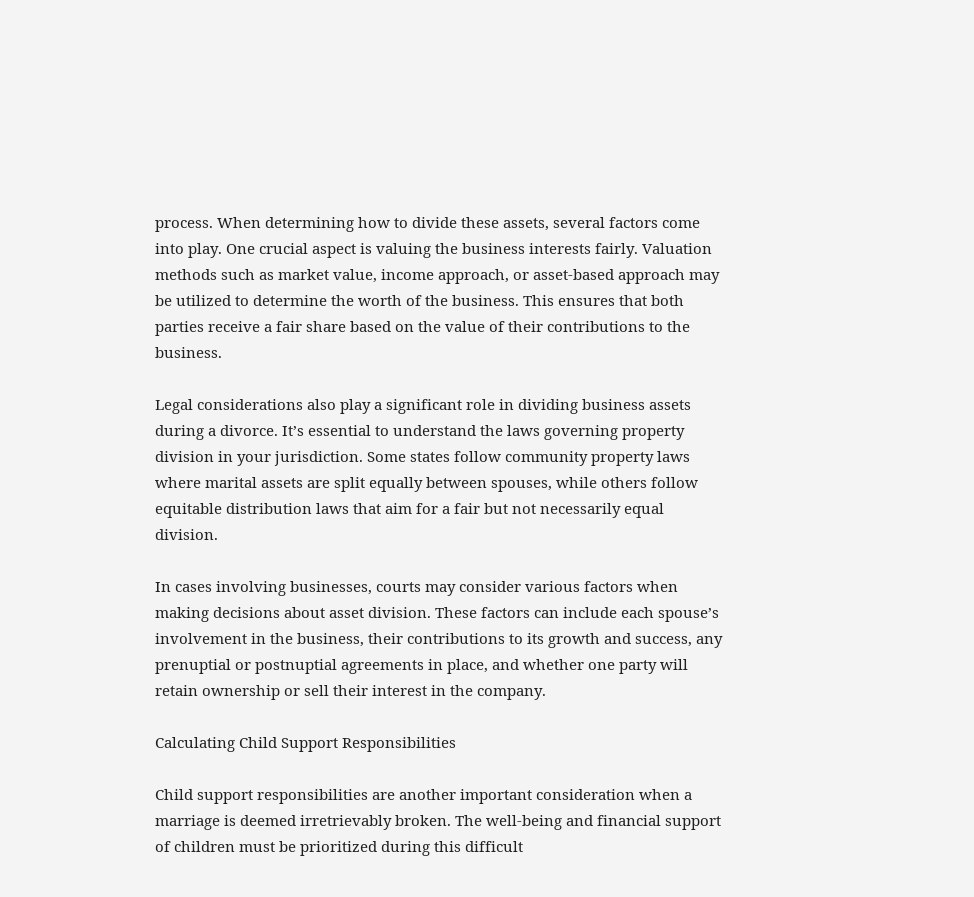process. When determining how to divide these assets, several factors come into play. One crucial aspect is valuing the business interests fairly. Valuation methods such as market value, income approach, or asset-based approach may be utilized to determine the worth of the business. This ensures that both parties receive a fair share based on the value of their contributions to the business.

Legal considerations also play a significant role in dividing business assets during a divorce. It’s essential to understand the laws governing property division in your jurisdiction. Some states follow community property laws where marital assets are split equally between spouses, while others follow equitable distribution laws that aim for a fair but not necessarily equal division.

In cases involving businesses, courts may consider various factors when making decisions about asset division. These factors can include each spouse’s involvement in the business, their contributions to its growth and success, any prenuptial or postnuptial agreements in place, and whether one party will retain ownership or sell their interest in the company.

Calculating Child Support Responsibilities

Child support responsibilities are another important consideration when a marriage is deemed irretrievably broken. The well-being and financial support of children must be prioritized during this difficult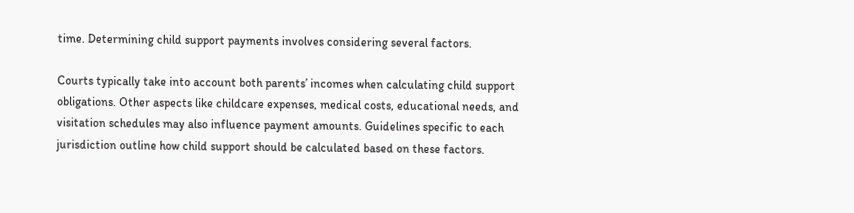time. Determining child support payments involves considering several factors.

Courts typically take into account both parents’ incomes when calculating child support obligations. Other aspects like childcare expenses, medical costs, educational needs, and visitation schedules may also influence payment amounts. Guidelines specific to each jurisdiction outline how child support should be calculated based on these factors.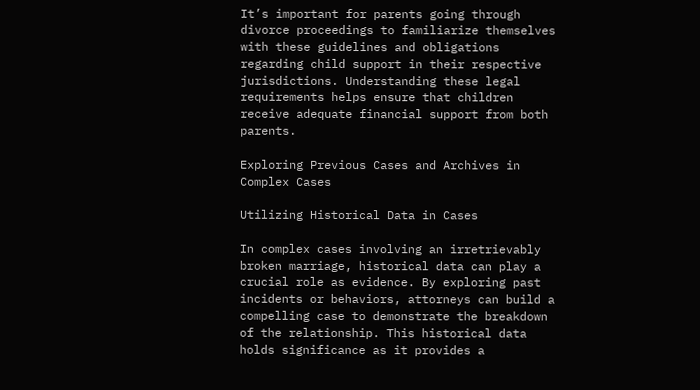It’s important for parents going through divorce proceedings to familiarize themselves with these guidelines and obligations regarding child support in their respective jurisdictions. Understanding these legal requirements helps ensure that children receive adequate financial support from both parents.

Exploring Previous Cases and Archives in Complex Cases

Utilizing Historical Data in Cases

In complex cases involving an irretrievably broken marriage, historical data can play a crucial role as evidence. By exploring past incidents or behaviors, attorneys can build a compelling case to demonstrate the breakdown of the relationship. This historical data holds significance as it provides a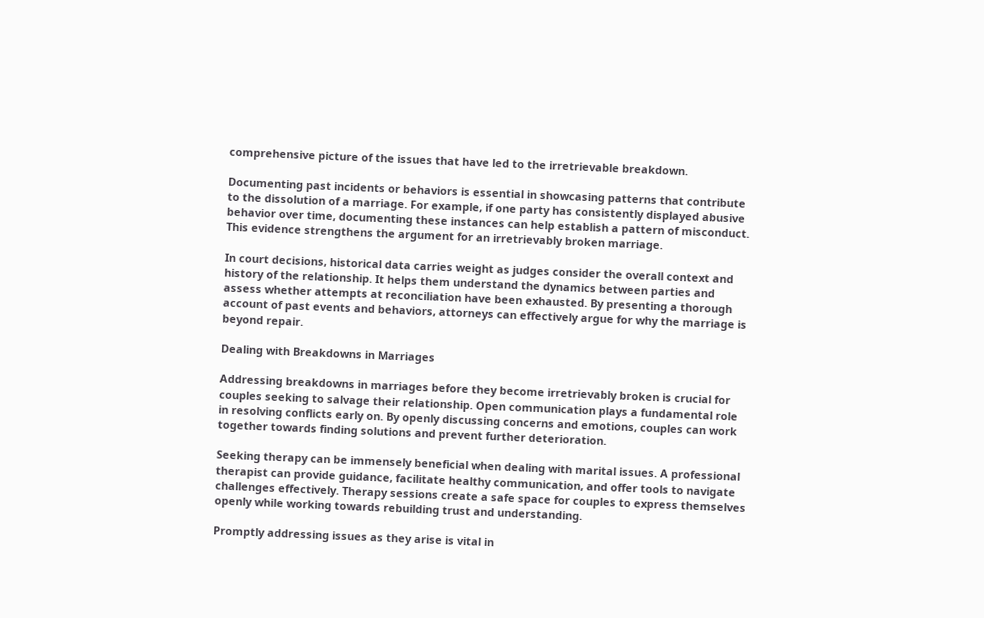comprehensive picture of the issues that have led to the irretrievable breakdown.

Documenting past incidents or behaviors is essential in showcasing patterns that contribute to the dissolution of a marriage. For example, if one party has consistently displayed abusive behavior over time, documenting these instances can help establish a pattern of misconduct. This evidence strengthens the argument for an irretrievably broken marriage.

In court decisions, historical data carries weight as judges consider the overall context and history of the relationship. It helps them understand the dynamics between parties and assess whether attempts at reconciliation have been exhausted. By presenting a thorough account of past events and behaviors, attorneys can effectively argue for why the marriage is beyond repair.

Dealing with Breakdowns in Marriages

Addressing breakdowns in marriages before they become irretrievably broken is crucial for couples seeking to salvage their relationship. Open communication plays a fundamental role in resolving conflicts early on. By openly discussing concerns and emotions, couples can work together towards finding solutions and prevent further deterioration.

Seeking therapy can be immensely beneficial when dealing with marital issues. A professional therapist can provide guidance, facilitate healthy communication, and offer tools to navigate challenges effectively. Therapy sessions create a safe space for couples to express themselves openly while working towards rebuilding trust and understanding.

Promptly addressing issues as they arise is vital in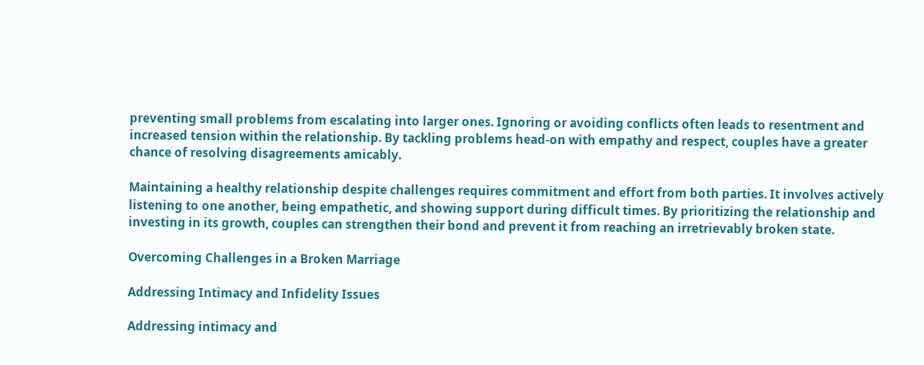preventing small problems from escalating into larger ones. Ignoring or avoiding conflicts often leads to resentment and increased tension within the relationship. By tackling problems head-on with empathy and respect, couples have a greater chance of resolving disagreements amicably.

Maintaining a healthy relationship despite challenges requires commitment and effort from both parties. It involves actively listening to one another, being empathetic, and showing support during difficult times. By prioritizing the relationship and investing in its growth, couples can strengthen their bond and prevent it from reaching an irretrievably broken state.

Overcoming Challenges in a Broken Marriage

Addressing Intimacy and Infidelity Issues

Addressing intimacy and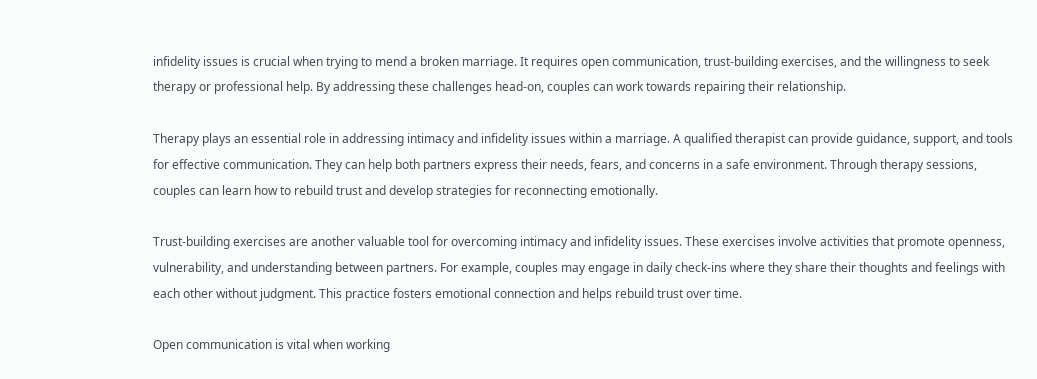infidelity issues is crucial when trying to mend a broken marriage. It requires open communication, trust-building exercises, and the willingness to seek therapy or professional help. By addressing these challenges head-on, couples can work towards repairing their relationship.

Therapy plays an essential role in addressing intimacy and infidelity issues within a marriage. A qualified therapist can provide guidance, support, and tools for effective communication. They can help both partners express their needs, fears, and concerns in a safe environment. Through therapy sessions, couples can learn how to rebuild trust and develop strategies for reconnecting emotionally.

Trust-building exercises are another valuable tool for overcoming intimacy and infidelity issues. These exercises involve activities that promote openness, vulnerability, and understanding between partners. For example, couples may engage in daily check-ins where they share their thoughts and feelings with each other without judgment. This practice fosters emotional connection and helps rebuild trust over time.

Open communication is vital when working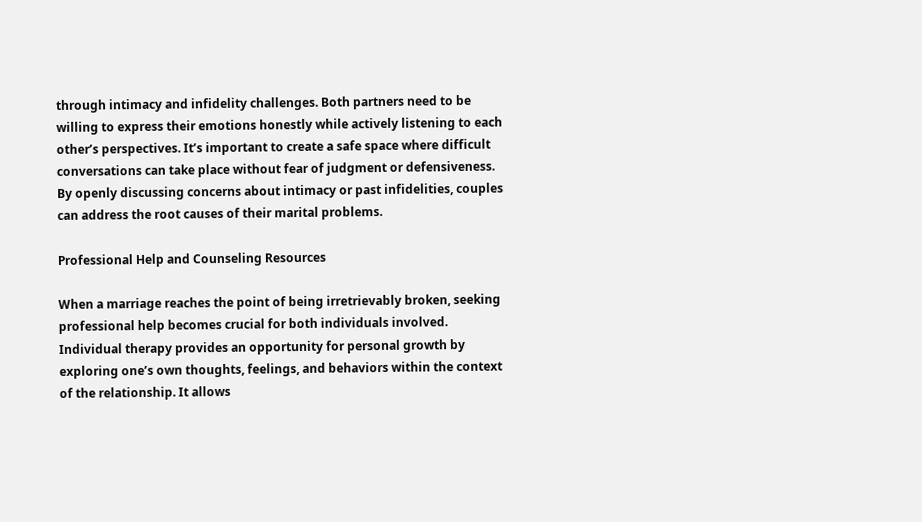through intimacy and infidelity challenges. Both partners need to be willing to express their emotions honestly while actively listening to each other’s perspectives. It’s important to create a safe space where difficult conversations can take place without fear of judgment or defensiveness. By openly discussing concerns about intimacy or past infidelities, couples can address the root causes of their marital problems.

Professional Help and Counseling Resources

When a marriage reaches the point of being irretrievably broken, seeking professional help becomes crucial for both individuals involved. Individual therapy provides an opportunity for personal growth by exploring one’s own thoughts, feelings, and behaviors within the context of the relationship. It allows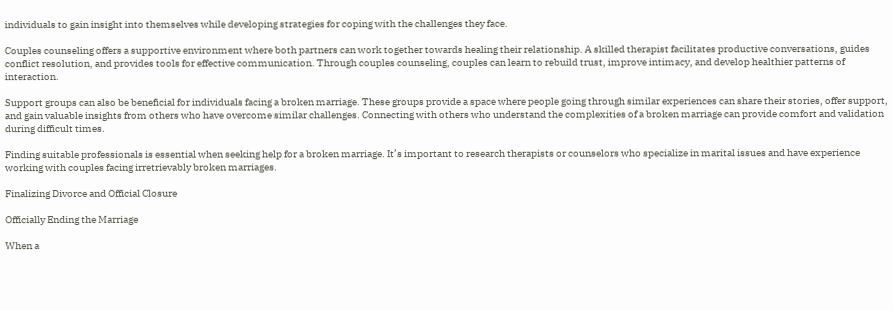individuals to gain insight into themselves while developing strategies for coping with the challenges they face.

Couples counseling offers a supportive environment where both partners can work together towards healing their relationship. A skilled therapist facilitates productive conversations, guides conflict resolution, and provides tools for effective communication. Through couples counseling, couples can learn to rebuild trust, improve intimacy, and develop healthier patterns of interaction.

Support groups can also be beneficial for individuals facing a broken marriage. These groups provide a space where people going through similar experiences can share their stories, offer support, and gain valuable insights from others who have overcome similar challenges. Connecting with others who understand the complexities of a broken marriage can provide comfort and validation during difficult times.

Finding suitable professionals is essential when seeking help for a broken marriage. It’s important to research therapists or counselors who specialize in marital issues and have experience working with couples facing irretrievably broken marriages.

Finalizing Divorce and Official Closure

Officially Ending the Marriage

When a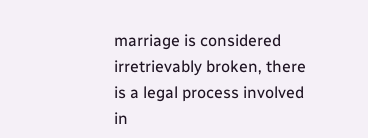marriage is considered irretrievably broken, there is a legal process involved in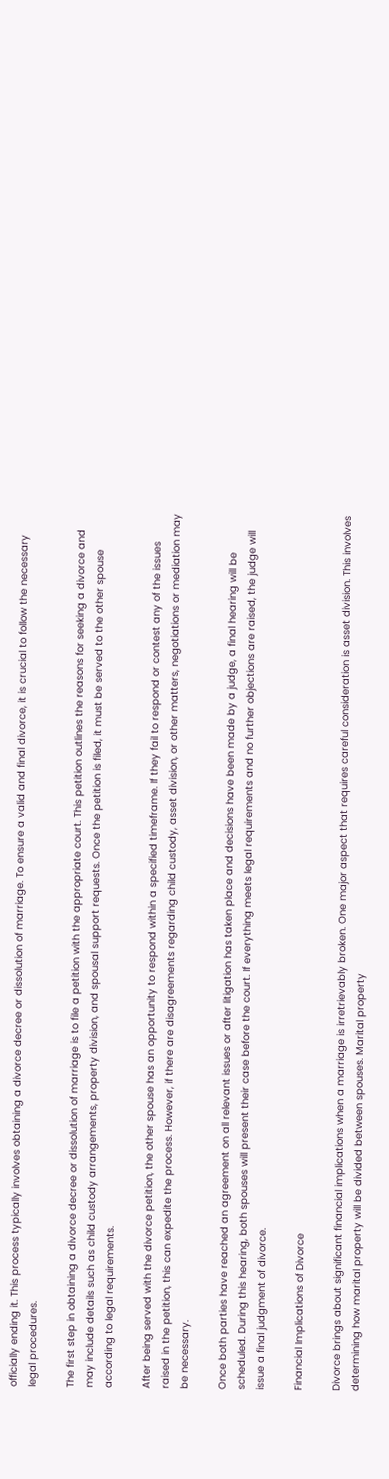officially ending it. This process typically involves obtaining a divorce decree or dissolution of marriage. To ensure a valid and final divorce, it is crucial to follow the necessary legal procedures.

The first step in obtaining a divorce decree or dissolution of marriage is to file a petition with the appropriate court. This petition outlines the reasons for seeking a divorce and may include details such as child custody arrangements, property division, and spousal support requests. Once the petition is filed, it must be served to the other spouse according to legal requirements.

After being served with the divorce petition, the other spouse has an opportunity to respond within a specified timeframe. If they fail to respond or contest any of the issues raised in the petition, this can expedite the process. However, if there are disagreements regarding child custody, asset division, or other matters, negotiations or mediation may be necessary.

Once both parties have reached an agreement on all relevant issues or after litigation has taken place and decisions have been made by a judge, a final hearing will be scheduled. During this hearing, both spouses will present their case before the court. If everything meets legal requirements and no further objections are raised, the judge will issue a final judgment of divorce.

Financial Implications of Divorce

Divorce brings about significant financial implications when a marriage is irretrievably broken. One major aspect that requires careful consideration is asset division. This involves determining how marital property will be divided between spouses. Marital property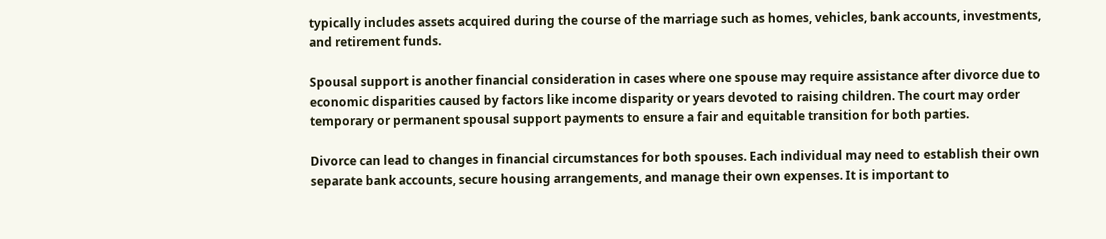typically includes assets acquired during the course of the marriage such as homes, vehicles, bank accounts, investments, and retirement funds.

Spousal support is another financial consideration in cases where one spouse may require assistance after divorce due to economic disparities caused by factors like income disparity or years devoted to raising children. The court may order temporary or permanent spousal support payments to ensure a fair and equitable transition for both parties.

Divorce can lead to changes in financial circumstances for both spouses. Each individual may need to establish their own separate bank accounts, secure housing arrangements, and manage their own expenses. It is important to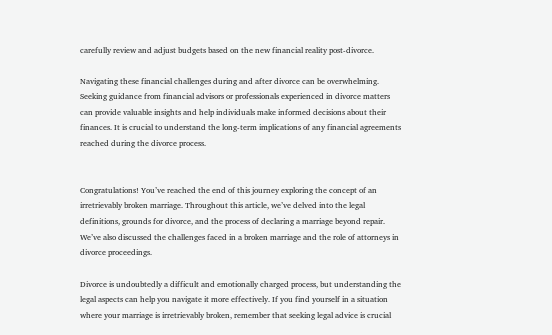carefully review and adjust budgets based on the new financial reality post-divorce.

Navigating these financial challenges during and after divorce can be overwhelming. Seeking guidance from financial advisors or professionals experienced in divorce matters can provide valuable insights and help individuals make informed decisions about their finances. It is crucial to understand the long-term implications of any financial agreements reached during the divorce process.


Congratulations! You’ve reached the end of this journey exploring the concept of an irretrievably broken marriage. Throughout this article, we’ve delved into the legal definitions, grounds for divorce, and the process of declaring a marriage beyond repair. We’ve also discussed the challenges faced in a broken marriage and the role of attorneys in divorce proceedings.

Divorce is undoubtedly a difficult and emotionally charged process, but understanding the legal aspects can help you navigate it more effectively. If you find yourself in a situation where your marriage is irretrievably broken, remember that seeking legal advice is crucial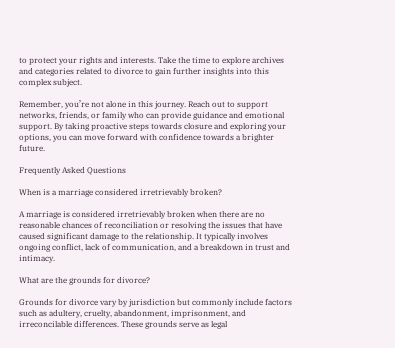to protect your rights and interests. Take the time to explore archives and categories related to divorce to gain further insights into this complex subject.

Remember, you’re not alone in this journey. Reach out to support networks, friends, or family who can provide guidance and emotional support. By taking proactive steps towards closure and exploring your options, you can move forward with confidence towards a brighter future.

Frequently Asked Questions

When is a marriage considered irretrievably broken?

A marriage is considered irretrievably broken when there are no reasonable chances of reconciliation or resolving the issues that have caused significant damage to the relationship. It typically involves ongoing conflict, lack of communication, and a breakdown in trust and intimacy.

What are the grounds for divorce?

Grounds for divorce vary by jurisdiction but commonly include factors such as adultery, cruelty, abandonment, imprisonment, and irreconcilable differences. These grounds serve as legal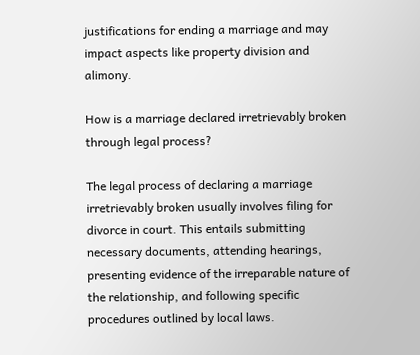justifications for ending a marriage and may impact aspects like property division and alimony.

How is a marriage declared irretrievably broken through legal process?

The legal process of declaring a marriage irretrievably broken usually involves filing for divorce in court. This entails submitting necessary documents, attending hearings, presenting evidence of the irreparable nature of the relationship, and following specific procedures outlined by local laws.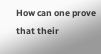How can one prove that their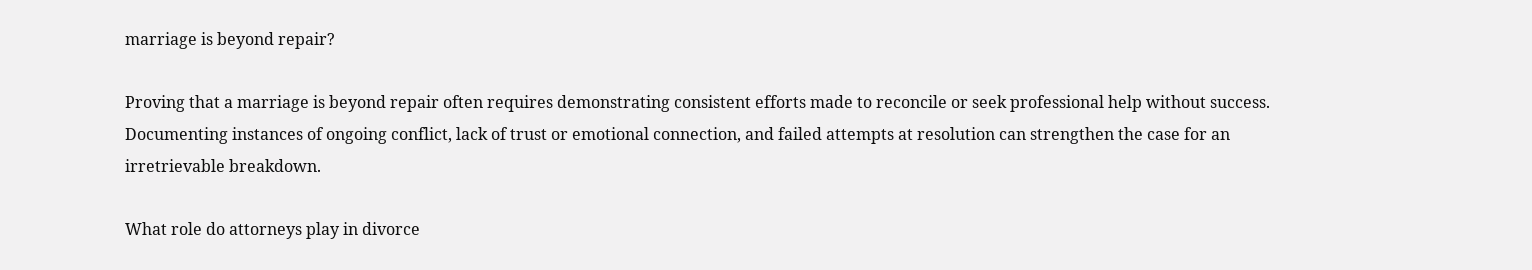marriage is beyond repair?

Proving that a marriage is beyond repair often requires demonstrating consistent efforts made to reconcile or seek professional help without success. Documenting instances of ongoing conflict, lack of trust or emotional connection, and failed attempts at resolution can strengthen the case for an irretrievable breakdown.

What role do attorneys play in divorce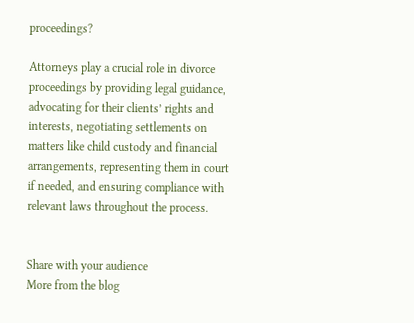proceedings?

Attorneys play a crucial role in divorce proceedings by providing legal guidance, advocating for their clients’ rights and interests, negotiating settlements on matters like child custody and financial arrangements, representing them in court if needed, and ensuring compliance with relevant laws throughout the process.


Share with your audience
More from the blog